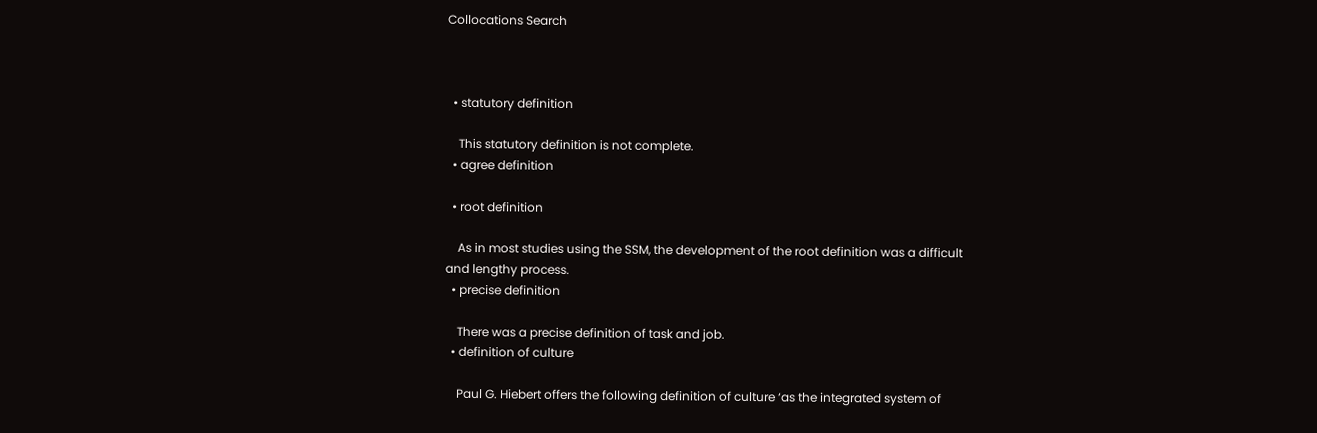Collocations Search



  • statutory definition

    This statutory definition is not complete.
  • agree definition

  • root definition

    As in most studies using the SSM, the development of the root definition was a difficult and lengthy process.
  • precise definition

    There was a precise definition of task and job.
  • definition of culture

    Paul G. Hiebert offers the following definition of culture ‘as the integrated system of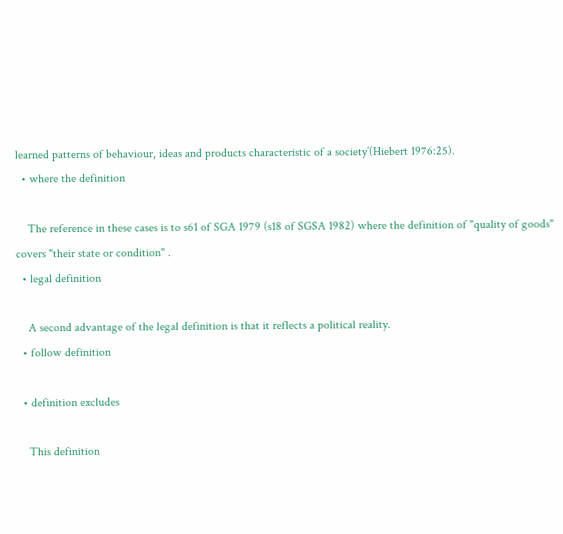learned patterns of behaviour, ideas and products characteristic of a society’(Hiebert 1976:25).
  • where the definition

    The reference in these cases is to s61 of SGA 1979 (s18 of SGSA 1982) where the definition of "quality of goods" covers "their state or condition" .
  • legal definition

    A second advantage of the legal definition is that it reflects a political reality.
  • follow definition

  • definition excludes

    This definition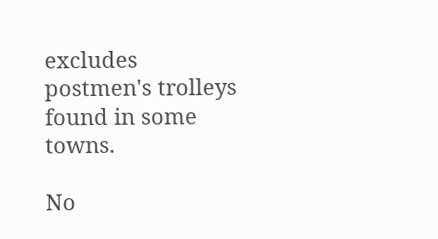excludes postmen's trolleys found in some towns.

No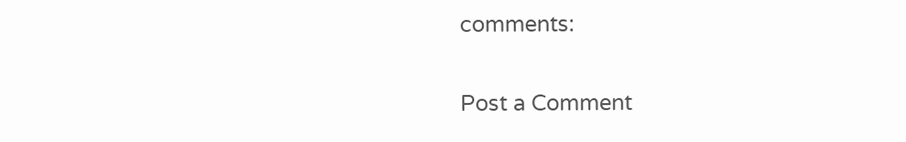comments:

Post a Comment